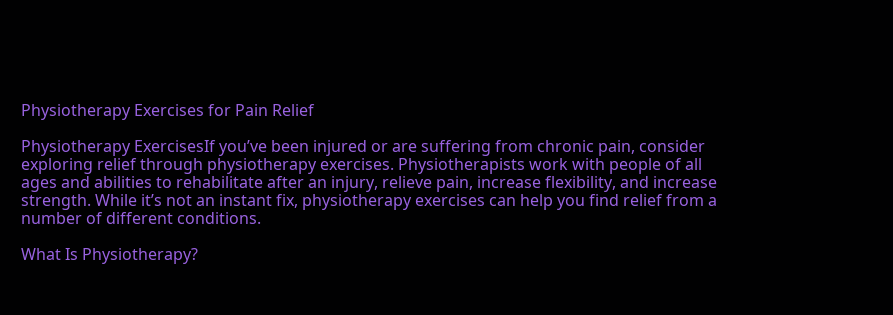Physiotherapy Exercises for Pain Relief

Physiotherapy ExercisesIf you’ve been injured or are suffering from chronic pain, consider exploring relief through physiotherapy exercises. Physiotherapists work with people of all ages and abilities to rehabilitate after an injury, relieve pain, increase flexibility, and increase strength. While it’s not an instant fix, physiotherapy exercises can help you find relief from a number of different conditions.

What Is Physiotherapy?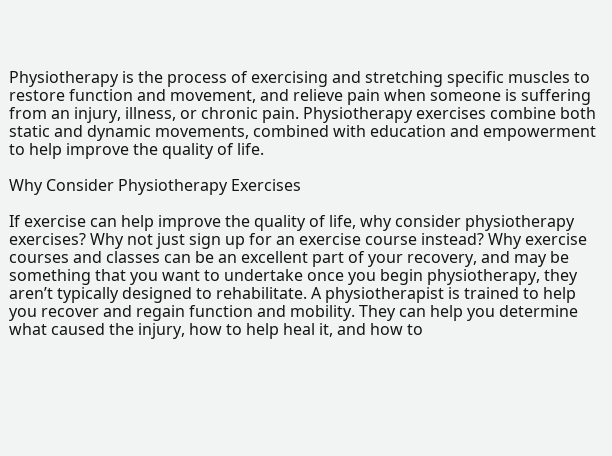Physiotherapy is the process of exercising and stretching specific muscles to restore function and movement, and relieve pain when someone is suffering from an injury, illness, or chronic pain. Physiotherapy exercises combine both static and dynamic movements, combined with education and empowerment to help improve the quality of life.

Why Consider Physiotherapy Exercises

If exercise can help improve the quality of life, why consider physiotherapy exercises? Why not just sign up for an exercise course instead? Why exercise courses and classes can be an excellent part of your recovery, and may be something that you want to undertake once you begin physiotherapy, they aren’t typically designed to rehabilitate. A physiotherapist is trained to help you recover and regain function and mobility. They can help you determine what caused the injury, how to help heal it, and how to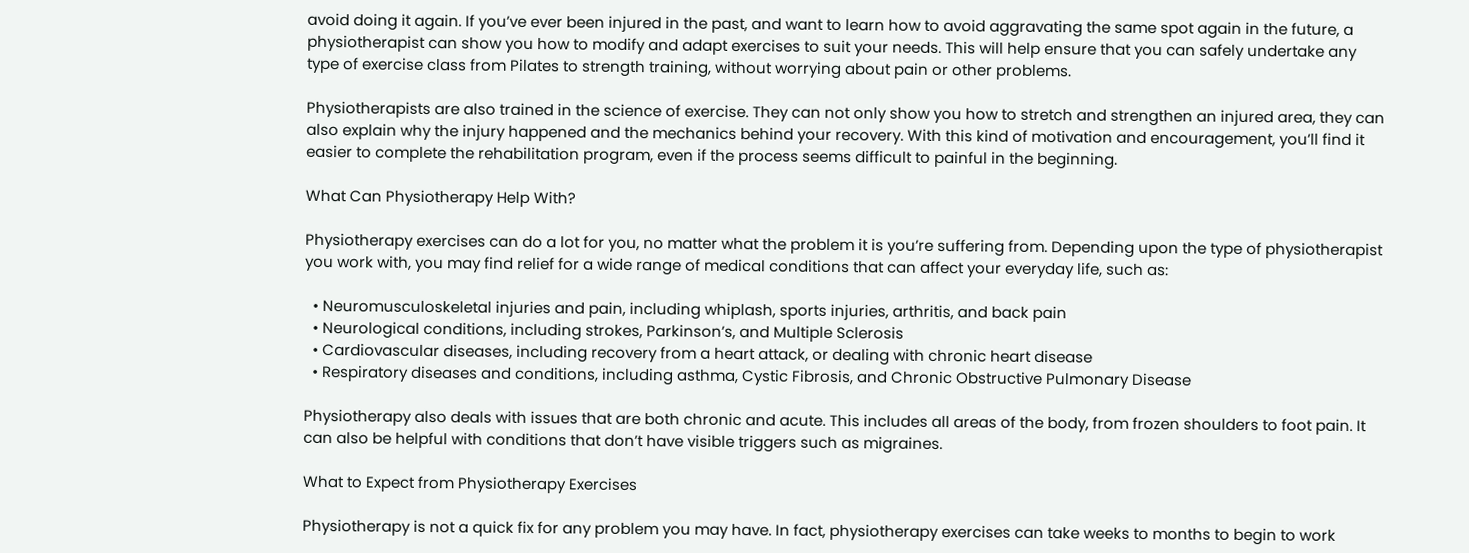avoid doing it again. If you’ve ever been injured in the past, and want to learn how to avoid aggravating the same spot again in the future, a physiotherapist can show you how to modify and adapt exercises to suit your needs. This will help ensure that you can safely undertake any type of exercise class from Pilates to strength training, without worrying about pain or other problems.

Physiotherapists are also trained in the science of exercise. They can not only show you how to stretch and strengthen an injured area, they can also explain why the injury happened and the mechanics behind your recovery. With this kind of motivation and encouragement, you’ll find it easier to complete the rehabilitation program, even if the process seems difficult to painful in the beginning.

What Can Physiotherapy Help With?

Physiotherapy exercises can do a lot for you, no matter what the problem it is you’re suffering from. Depending upon the type of physiotherapist you work with, you may find relief for a wide range of medical conditions that can affect your everyday life, such as:

  • Neuromusculoskeletal injuries and pain, including whiplash, sports injuries, arthritis, and back pain
  • Neurological conditions, including strokes, Parkinson’s, and Multiple Sclerosis
  • Cardiovascular diseases, including recovery from a heart attack, or dealing with chronic heart disease
  • Respiratory diseases and conditions, including asthma, Cystic Fibrosis, and Chronic Obstructive Pulmonary Disease

Physiotherapy also deals with issues that are both chronic and acute. This includes all areas of the body, from frozen shoulders to foot pain. It can also be helpful with conditions that don’t have visible triggers such as migraines.

What to Expect from Physiotherapy Exercises

Physiotherapy is not a quick fix for any problem you may have. In fact, physiotherapy exercises can take weeks to months to begin to work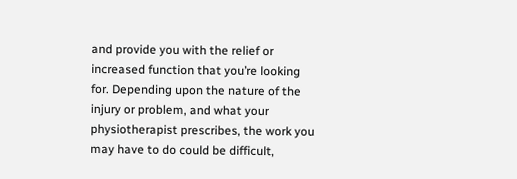and provide you with the relief or increased function that you’re looking for. Depending upon the nature of the injury or problem, and what your physiotherapist prescribes, the work you may have to do could be difficult,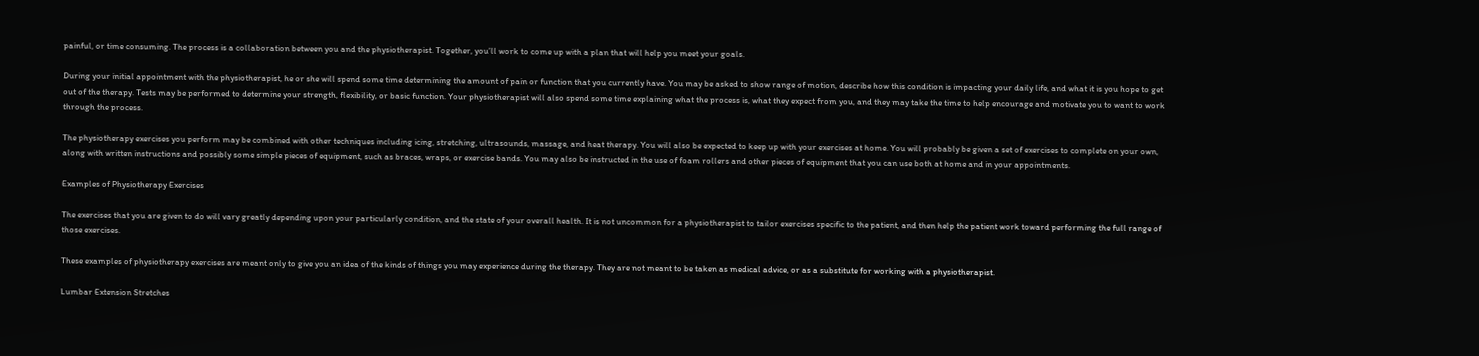painful, or time consuming. The process is a collaboration between you and the physiotherapist. Together, you’ll work to come up with a plan that will help you meet your goals.

During your initial appointment with the physiotherapist, he or she will spend some time determining the amount of pain or function that you currently have. You may be asked to show range of motion, describe how this condition is impacting your daily life, and what it is you hope to get out of the therapy. Tests may be performed to determine your strength, flexibility, or basic function. Your physiotherapist will also spend some time explaining what the process is, what they expect from you, and they may take the time to help encourage and motivate you to want to work through the process.

The physiotherapy exercises you perform may be combined with other techniques including icing, stretching, ultrasounds, massage, and heat therapy. You will also be expected to keep up with your exercises at home. You will probably be given a set of exercises to complete on your own, along with written instructions and possibly some simple pieces of equipment, such as braces, wraps, or exercise bands. You may also be instructed in the use of foam rollers and other pieces of equipment that you can use both at home and in your appointments.

Examples of Physiotherapy Exercises

The exercises that you are given to do will vary greatly depending upon your particularly condition, and the state of your overall health. It is not uncommon for a physiotherapist to tailor exercises specific to the patient, and then help the patient work toward performing the full range of those exercises.

These examples of physiotherapy exercises are meant only to give you an idea of the kinds of things you may experience during the therapy. They are not meant to be taken as medical advice, or as a substitute for working with a physiotherapist.

Lumbar Extension Stretches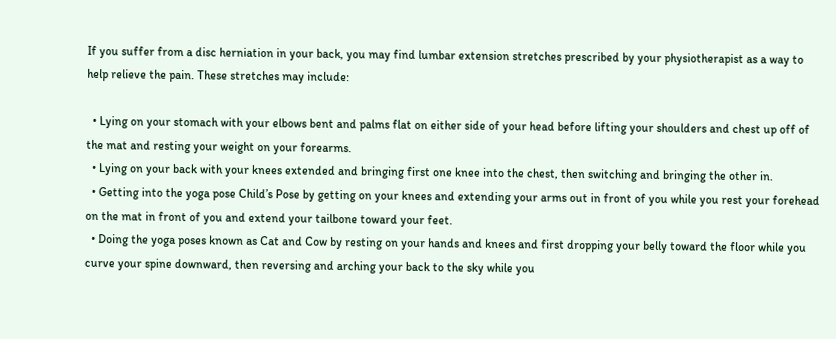If you suffer from a disc herniation in your back, you may find lumbar extension stretches prescribed by your physiotherapist as a way to help relieve the pain. These stretches may include:

  • Lying on your stomach with your elbows bent and palms flat on either side of your head before lifting your shoulders and chest up off of the mat and resting your weight on your forearms.
  • Lying on your back with your knees extended and bringing first one knee into the chest, then switching and bringing the other in.
  • Getting into the yoga pose Child’s Pose by getting on your knees and extending your arms out in front of you while you rest your forehead on the mat in front of you and extend your tailbone toward your feet.
  • Doing the yoga poses known as Cat and Cow by resting on your hands and knees and first dropping your belly toward the floor while you curve your spine downward, then reversing and arching your back to the sky while you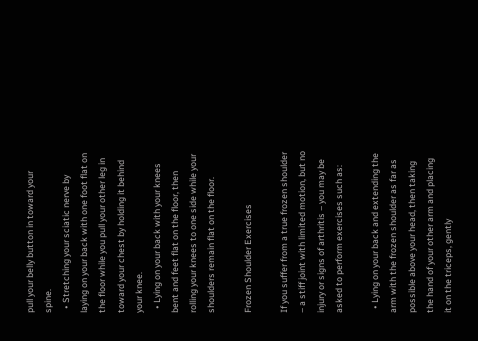pull your belly button in toward your spine.
  • Stretching your sciatic nerve by laying on your back with one foot flat on the floor while you pull your other leg in toward your chest by holding it behind your knee.
  • Lying on your back with your knees bent and feet flat on the floor, then rolling your knees to one side while your shoulders remain flat on the floor.

Frozen Shoulder Exercises

If you suffer from a true frozen shoulder – a stiff joint with limited motion, but no injury or signs of arthritis – you may be asked to perform exercises such as:

  • Lying on your back and extending the arm with the frozen shoulder as far as possible above your head, then taking the hand of your other arm and placing it on the triceps, gently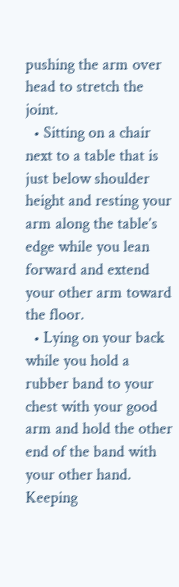pushing the arm over head to stretch the joint.
  • Sitting on a chair next to a table that is just below shoulder height and resting your arm along the table’s edge while you lean forward and extend your other arm toward the floor.
  • Lying on your back while you hold a rubber band to your chest with your good arm and hold the other end of the band with your other hand. Keeping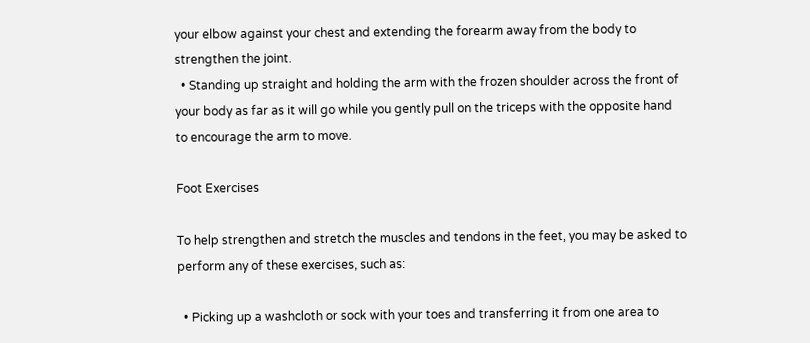your elbow against your chest and extending the forearm away from the body to strengthen the joint.
  • Standing up straight and holding the arm with the frozen shoulder across the front of your body as far as it will go while you gently pull on the triceps with the opposite hand to encourage the arm to move.

Foot Exercises

To help strengthen and stretch the muscles and tendons in the feet, you may be asked to perform any of these exercises, such as:

  • Picking up a washcloth or sock with your toes and transferring it from one area to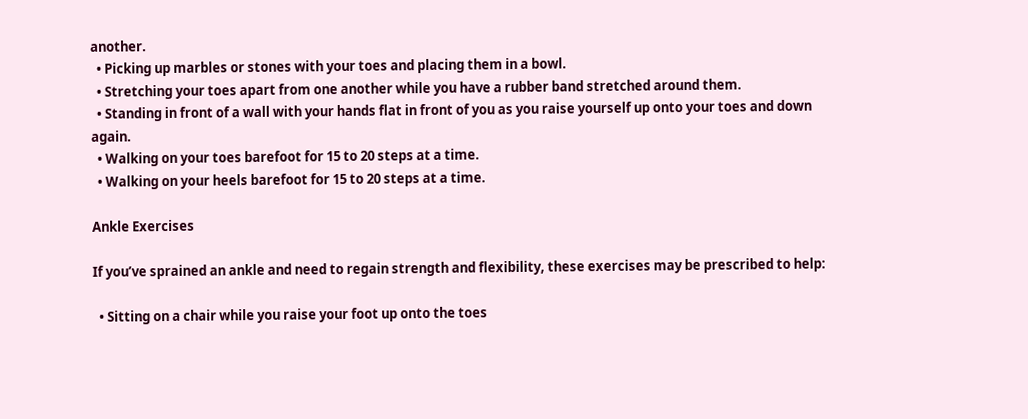another.
  • Picking up marbles or stones with your toes and placing them in a bowl.
  • Stretching your toes apart from one another while you have a rubber band stretched around them.
  • Standing in front of a wall with your hands flat in front of you as you raise yourself up onto your toes and down again.
  • Walking on your toes barefoot for 15 to 20 steps at a time.
  • Walking on your heels barefoot for 15 to 20 steps at a time.

Ankle Exercises

If you’ve sprained an ankle and need to regain strength and flexibility, these exercises may be prescribed to help:

  • Sitting on a chair while you raise your foot up onto the toes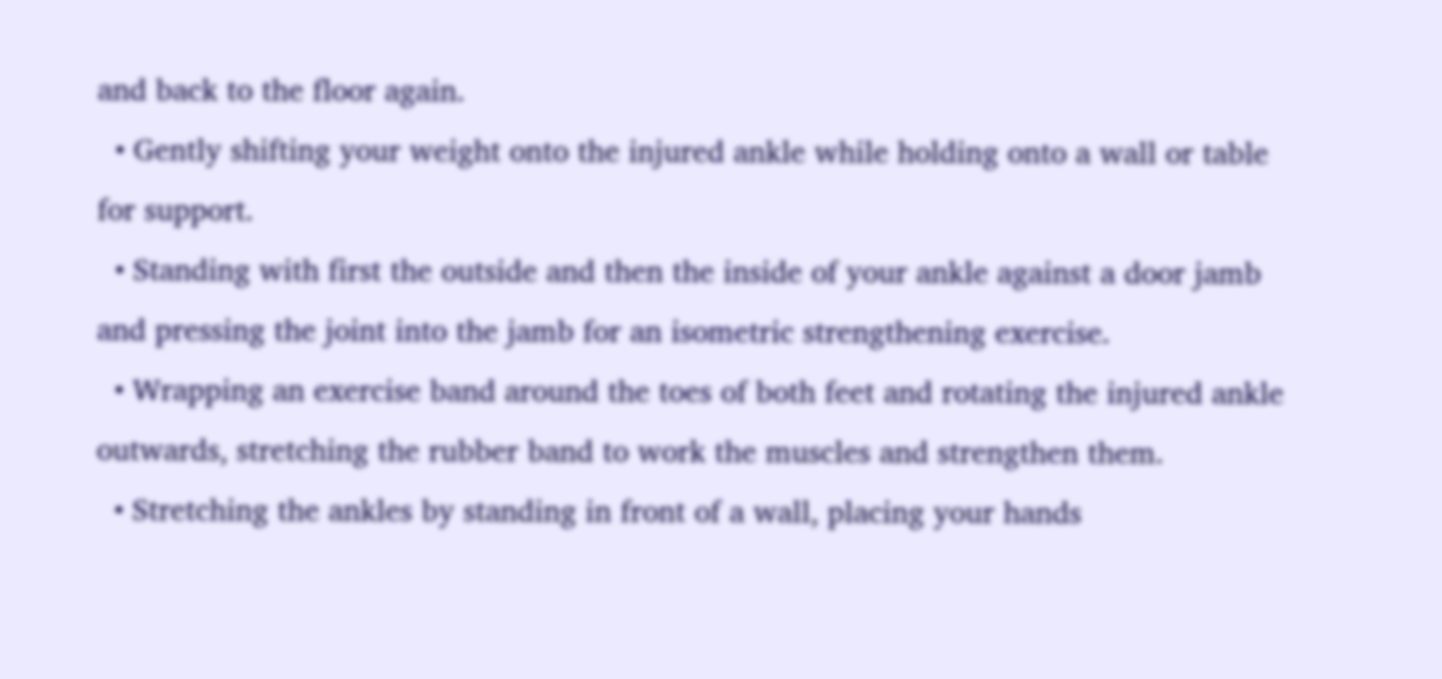and back to the floor again.
  • Gently shifting your weight onto the injured ankle while holding onto a wall or table for support.
  • Standing with first the outside and then the inside of your ankle against a door jamb and pressing the joint into the jamb for an isometric strengthening exercise.
  • Wrapping an exercise band around the toes of both feet and rotating the injured ankle outwards, stretching the rubber band to work the muscles and strengthen them.
  • Stretching the ankles by standing in front of a wall, placing your hands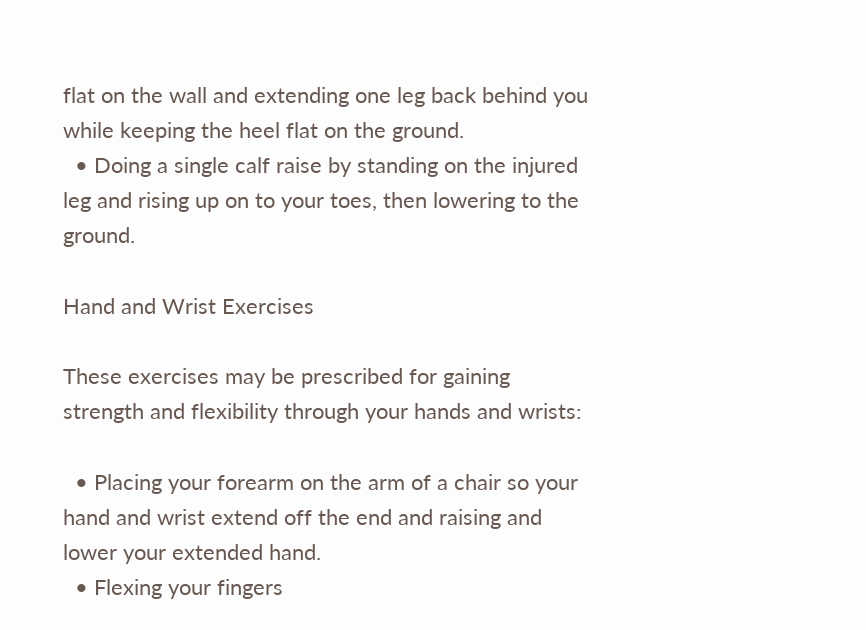flat on the wall and extending one leg back behind you while keeping the heel flat on the ground.
  • Doing a single calf raise by standing on the injured leg and rising up on to your toes, then lowering to the ground.

Hand and Wrist Exercises

These exercises may be prescribed for gaining strength and flexibility through your hands and wrists:

  • Placing your forearm on the arm of a chair so your hand and wrist extend off the end and raising and lower your extended hand.
  • Flexing your fingers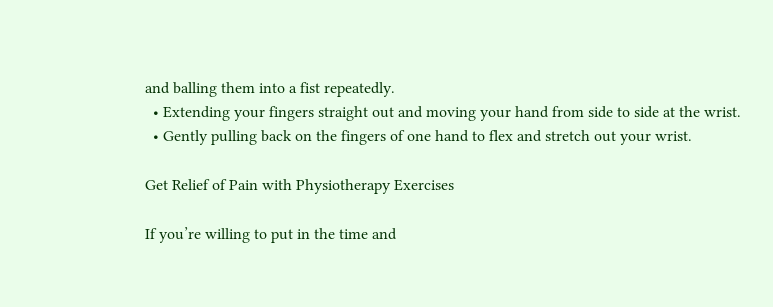and balling them into a fist repeatedly.
  • Extending your fingers straight out and moving your hand from side to side at the wrist.
  • Gently pulling back on the fingers of one hand to flex and stretch out your wrist.

Get Relief of Pain with Physiotherapy Exercises

If you’re willing to put in the time and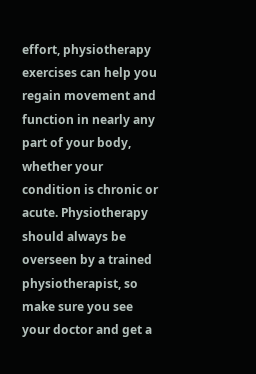effort, physiotherapy exercises can help you regain movement and function in nearly any part of your body, whether your condition is chronic or acute. Physiotherapy should always be overseen by a trained physiotherapist, so make sure you see your doctor and get a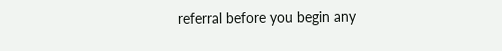referral before you begin any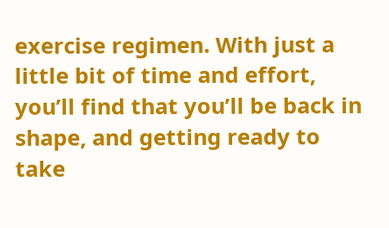exercise regimen. With just a little bit of time and effort, you’ll find that you’ll be back in shape, and getting ready to take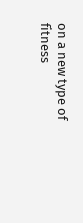on a new type of fitness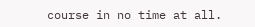course in no time at all.